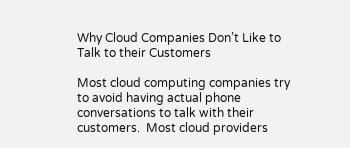Why Cloud Companies Don’t Like to Talk to their Customers

Most cloud computing companies try to avoid having actual phone conversations to talk with their customers.  Most cloud providers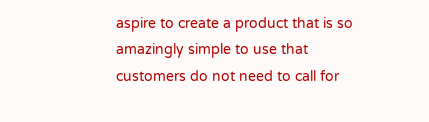aspire to create a product that is so amazingly simple to use that customers do not need to call for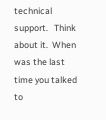technical support.   Think about it.  When was the last time you talked to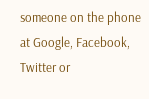someone on the phone at Google, Facebook, Twitter or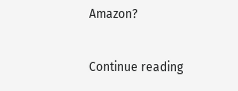Amazon?

Continue reading